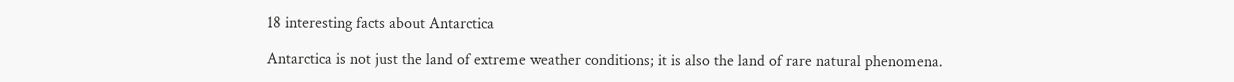18 interesting facts about Antarctica

Antarctica is not just the land of extreme weather conditions; it is also the land of rare natural phenomena.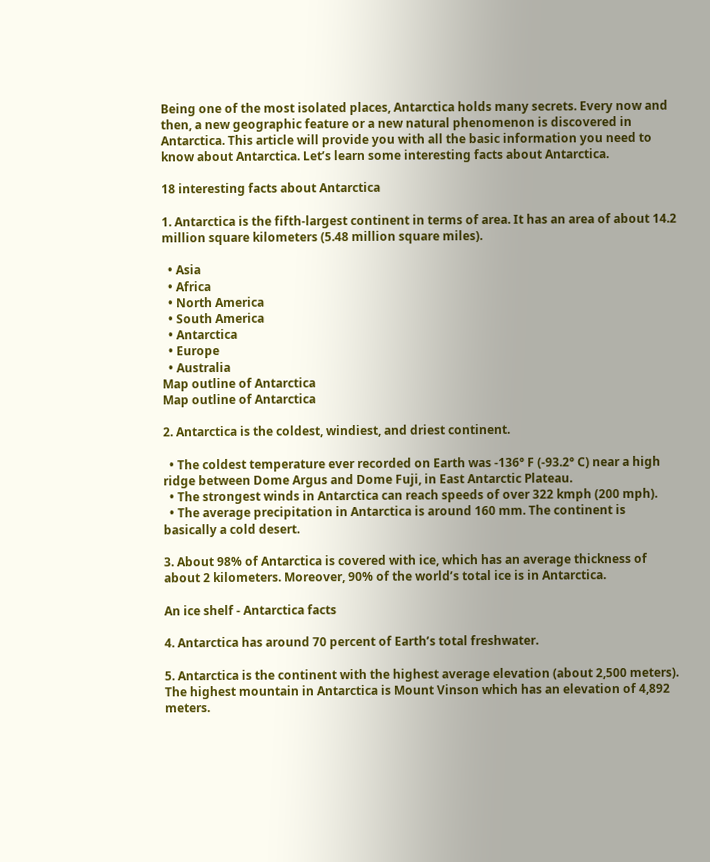Being one of the most isolated places, Antarctica holds many secrets. Every now and then, a new geographic feature or a new natural phenomenon is discovered in Antarctica. This article will provide you with all the basic information you need to know about Antarctica. Let’s learn some interesting facts about Antarctica.

18 interesting facts about Antarctica

1. Antarctica is the fifth-largest continent in terms of area. It has an area of about 14.2 million square kilometers (5.48 million square miles).

  • Asia
  • Africa
  • North America
  • South America
  • Antarctica
  • Europe
  • Australia
Map outline of Antarctica
Map outline of Antarctica

2. Antarctica is the coldest, windiest, and driest continent.

  • The coldest temperature ever recorded on Earth was -136° F (-93.2° C) near a high ridge between Dome Argus and Dome Fuji, in East Antarctic Plateau.
  • The strongest winds in Antarctica can reach speeds of over 322 kmph (200 mph).
  • The average precipitation in Antarctica is around 160 mm. The continent is basically a cold desert.

3. About 98% of Antarctica is covered with ice, which has an average thickness of about 2 kilometers. Moreover, 90% of the world’s total ice is in Antarctica.

An ice shelf - Antarctica facts

4. Antarctica has around 70 percent of Earth’s total freshwater.

5. Antarctica is the continent with the highest average elevation (about 2,500 meters). The highest mountain in Antarctica is Mount Vinson which has an elevation of 4,892 meters.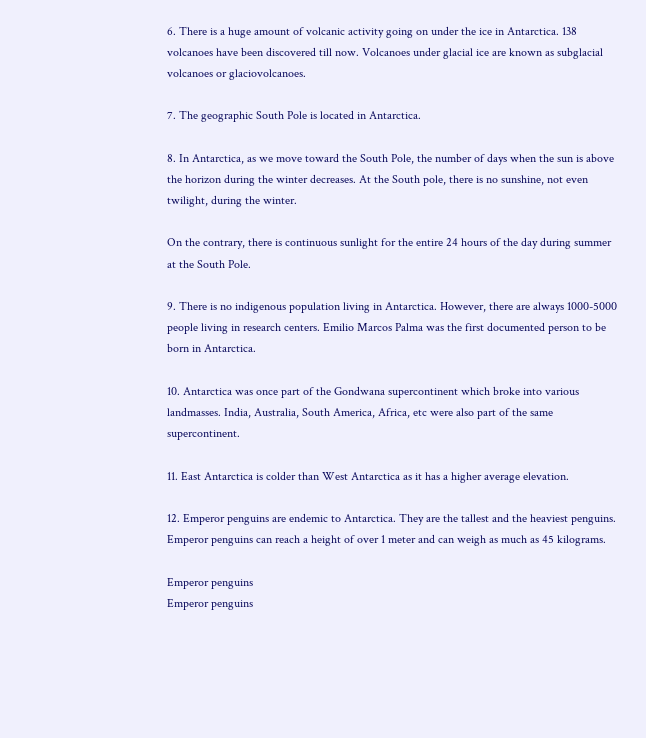6. There is a huge amount of volcanic activity going on under the ice in Antarctica. 138 volcanoes have been discovered till now. Volcanoes under glacial ice are known as subglacial volcanoes or glaciovolcanoes.

7. The geographic South Pole is located in Antarctica.

8. In Antarctica, as we move toward the South Pole, the number of days when the sun is above the horizon during the winter decreases. At the South pole, there is no sunshine, not even twilight, during the winter.

On the contrary, there is continuous sunlight for the entire 24 hours of the day during summer at the South Pole.

9. There is no indigenous population living in Antarctica. However, there are always 1000-5000 people living in research centers. Emilio Marcos Palma was the first documented person to be born in Antarctica.

10. Antarctica was once part of the Gondwana supercontinent which broke into various landmasses. India, Australia, South America, Africa, etc were also part of the same supercontinent.

11. East Antarctica is colder than West Antarctica as it has a higher average elevation.

12. Emperor penguins are endemic to Antarctica. They are the tallest and the heaviest penguins. Emperor penguins can reach a height of over 1 meter and can weigh as much as 45 kilograms.

Emperor penguins
Emperor penguins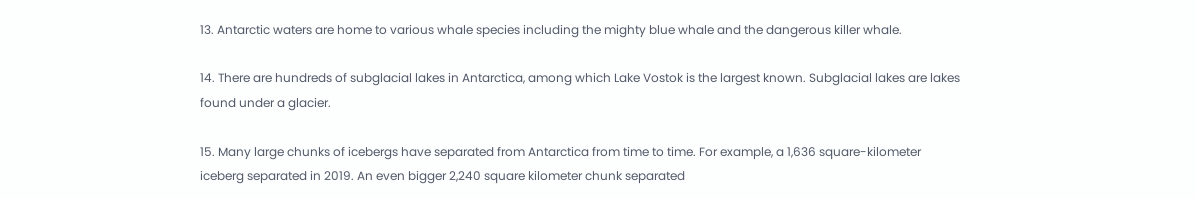13. Antarctic waters are home to various whale species including the mighty blue whale and the dangerous killer whale.

14. There are hundreds of subglacial lakes in Antarctica, among which Lake Vostok is the largest known. Subglacial lakes are lakes found under a glacier.

15. Many large chunks of icebergs have separated from Antarctica from time to time. For example, a 1,636 square-kilometer iceberg separated in 2019. An even bigger 2,240 square kilometer chunk separated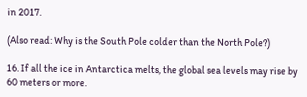in 2017.

(Also read: Why is the South Pole colder than the North Pole?)

16. If all the ice in Antarctica melts, the global sea levels may rise by 60 meters or more.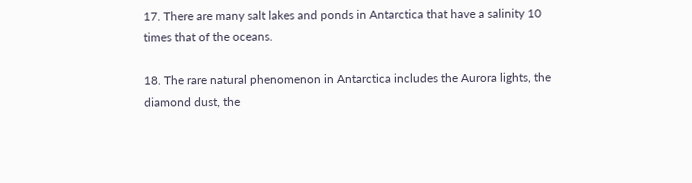17. There are many salt lakes and ponds in Antarctica that have a salinity 10 times that of the oceans.

18. The rare natural phenomenon in Antarctica includes the Aurora lights, the diamond dust, the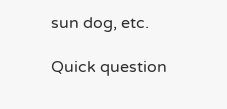sun dog, etc.

Quick question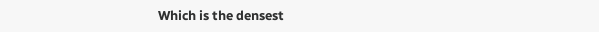Which is the densest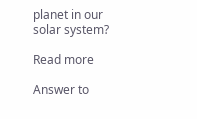planet in our solar system?

Read more

Answer to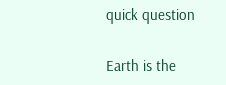quick question

Earth is the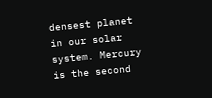densest planet in our solar system. Mercury is the second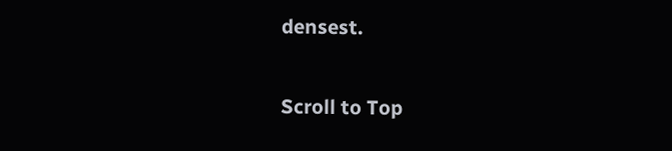densest.

Scroll to Top